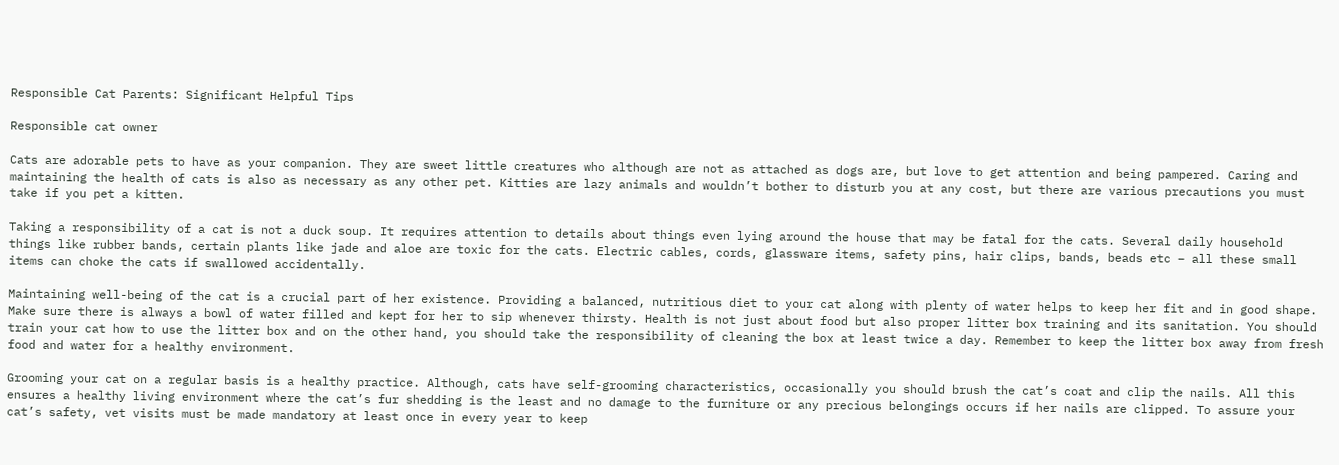Responsible Cat Parents: Significant Helpful Tips

Responsible cat owner

Cats are adorable pets to have as your companion. They are sweet little creatures who although are not as attached as dogs are, but love to get attention and being pampered. Caring and maintaining the health of cats is also as necessary as any other pet. Kitties are lazy animals and wouldn’t bother to disturb you at any cost, but there are various precautions you must take if you pet a kitten.

Taking a responsibility of a cat is not a duck soup. It requires attention to details about things even lying around the house that may be fatal for the cats. Several daily household things like rubber bands, certain plants like jade and aloe are toxic for the cats. Electric cables, cords, glassware items, safety pins, hair clips, bands, beads etc – all these small items can choke the cats if swallowed accidentally.

Maintaining well-being of the cat is a crucial part of her existence. Providing a balanced, nutritious diet to your cat along with plenty of water helps to keep her fit and in good shape. Make sure there is always a bowl of water filled and kept for her to sip whenever thirsty. Health is not just about food but also proper litter box training and its sanitation. You should train your cat how to use the litter box and on the other hand, you should take the responsibility of cleaning the box at least twice a day. Remember to keep the litter box away from fresh food and water for a healthy environment.

Grooming your cat on a regular basis is a healthy practice. Although, cats have self-grooming characteristics, occasionally you should brush the cat’s coat and clip the nails. All this ensures a healthy living environment where the cat’s fur shedding is the least and no damage to the furniture or any precious belongings occurs if her nails are clipped. To assure your cat’s safety, vet visits must be made mandatory at least once in every year to keep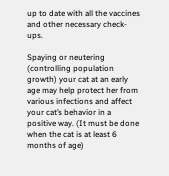up to date with all the vaccines and other necessary check-ups.

Spaying or neutering (controlling population growth) your cat at an early age may help protect her from various infections and affect your cat’s behavior in a positive way. (It must be done when the cat is at least 6 months of age)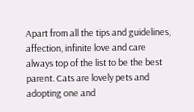Apart from all the tips and guidelines, affection, infinite love and care always top of the list to be the best parent. Cats are lovely pets and adopting one and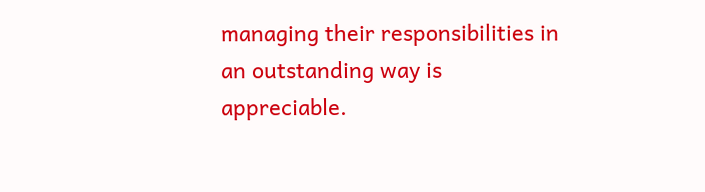managing their responsibilities in an outstanding way is appreciable.